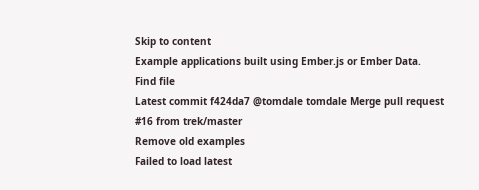Skip to content
Example applications built using Ember.js or Ember Data.
Find file
Latest commit f424da7 @tomdale tomdale Merge pull request #16 from trek/master
Remove old examples
Failed to load latest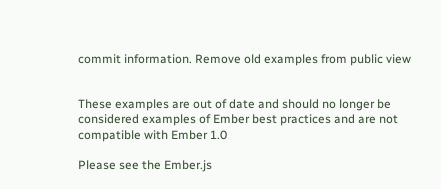commit information. Remove old examples from public view


These examples are out of date and should no longer be considered examples of Ember best practices and are not compatible with Ember 1.0

Please see the Ember.js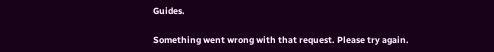Guides.

Something went wrong with that request. Please try again.